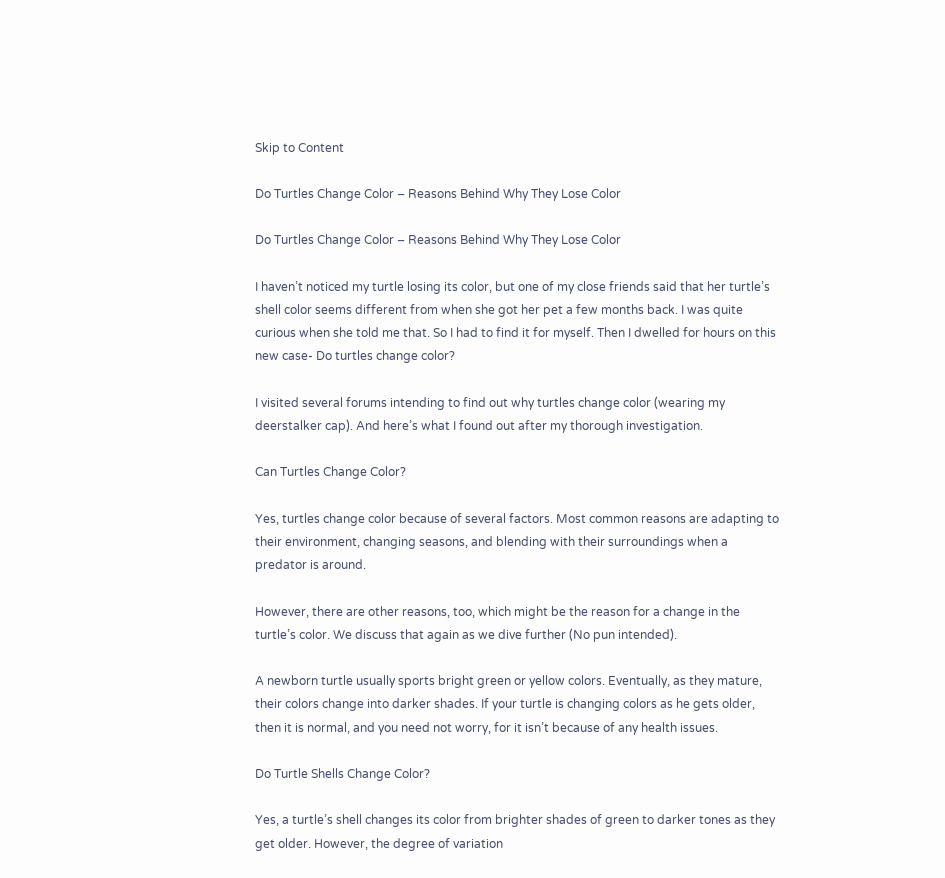Skip to Content

Do Turtles Change Color – Reasons Behind Why They Lose Color

Do Turtles Change Color – Reasons Behind Why They Lose Color

I haven’t noticed my turtle losing its color, but one of my close friends said that her turtle’s shell color seems different from when she got her pet a few months back. I was quite curious when she told me that. So I had to find it for myself. Then I dwelled for hours on this new case- Do turtles change color?

I visited several forums intending to find out why turtles change color (wearing my deerstalker cap). And here’s what I found out after my thorough investigation.

Can Turtles Change Color?

Yes, turtles change color because of several factors. Most common reasons are adapting to their environment, changing seasons, and blending with their surroundings when a predator is around.

However, there are other reasons, too, which might be the reason for a change in the turtle’s color. We discuss that again as we dive further (No pun intended).

A newborn turtle usually sports bright green or yellow colors. Eventually, as they mature, their colors change into darker shades. If your turtle is changing colors as he gets older, then it is normal, and you need not worry, for it isn’t because of any health issues.

Do Turtle Shells Change Color?

Yes, a turtle’s shell changes its color from brighter shades of green to darker tones as they get older. However, the degree of variation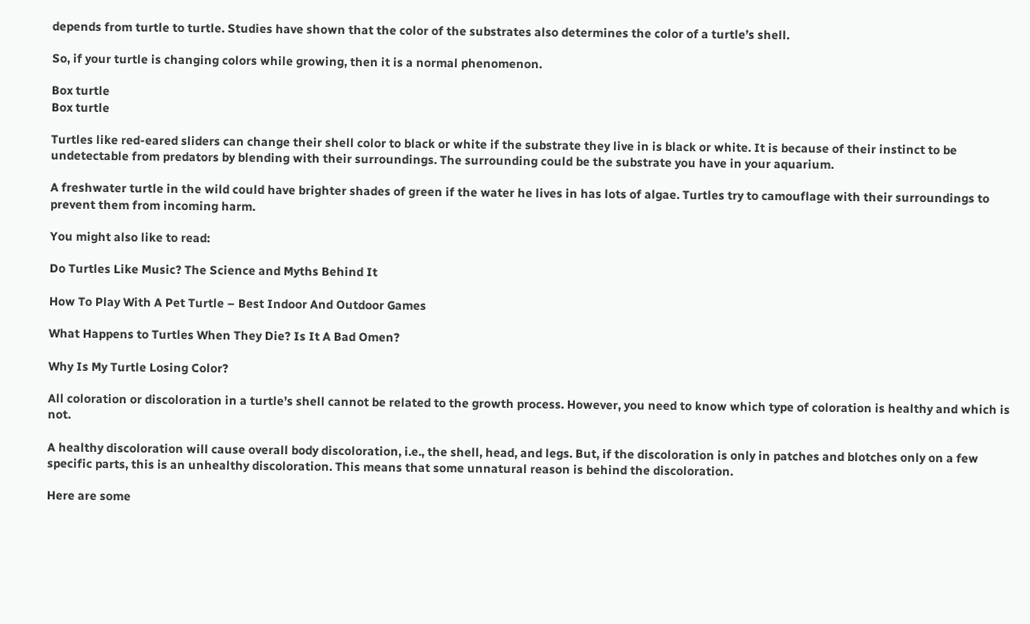depends from turtle to turtle. Studies have shown that the color of the substrates also determines the color of a turtle’s shell.

So, if your turtle is changing colors while growing, then it is a normal phenomenon.

Box turtle
Box turtle

Turtles like red-eared sliders can change their shell color to black or white if the substrate they live in is black or white. It is because of their instinct to be undetectable from predators by blending with their surroundings. The surrounding could be the substrate you have in your aquarium.

A freshwater turtle in the wild could have brighter shades of green if the water he lives in has lots of algae. Turtles try to camouflage with their surroundings to prevent them from incoming harm.

You might also like to read:

Do Turtles Like Music? The Science and Myths Behind It

How To Play With A Pet Turtle – Best Indoor And Outdoor Games

What Happens to Turtles When They Die? Is It A Bad Omen?

Why Is My Turtle Losing Color?

All coloration or discoloration in a turtle’s shell cannot be related to the growth process. However, you need to know which type of coloration is healthy and which is not.

A healthy discoloration will cause overall body discoloration, i.e., the shell, head, and legs. But, if the discoloration is only in patches and blotches only on a few specific parts, this is an unhealthy discoloration. This means that some unnatural reason is behind the discoloration.

Here are some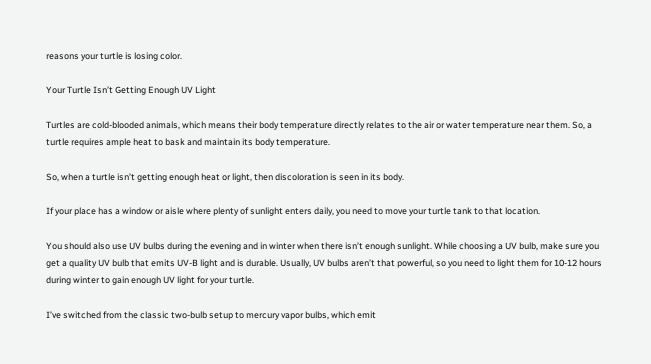reasons your turtle is losing color.

Your Turtle Isn’t Getting Enough UV Light

Turtles are cold-blooded animals, which means their body temperature directly relates to the air or water temperature near them. So, a turtle requires ample heat to bask and maintain its body temperature.

So, when a turtle isn’t getting enough heat or light, then discoloration is seen in its body.

If your place has a window or aisle where plenty of sunlight enters daily, you need to move your turtle tank to that location.

You should also use UV bulbs during the evening and in winter when there isn’t enough sunlight. While choosing a UV bulb, make sure you get a quality UV bulb that emits UV-B light and is durable. Usually, UV bulbs aren’t that powerful, so you need to light them for 10-12 hours during winter to gain enough UV light for your turtle.

I’ve switched from the classic two-bulb setup to mercury vapor bulbs, which emit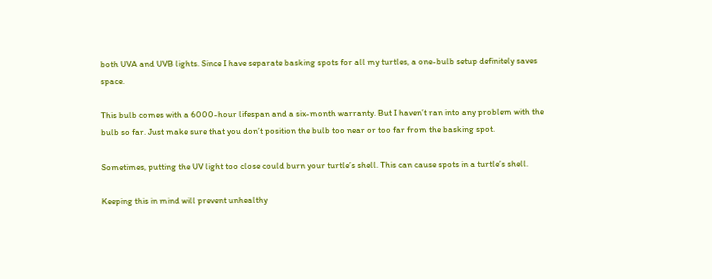both UVA and UVB lights. Since I have separate basking spots for all my turtles, a one-bulb setup definitely saves space.

This bulb comes with a 6000-hour lifespan and a six-month warranty. But I haven’t ran into any problem with the bulb so far. Just make sure that you don’t position the bulb too near or too far from the basking spot.

Sometimes, putting the UV light too close could burn your turtle’s shell. This can cause spots in a turtle’s shell.

Keeping this in mind will prevent unhealthy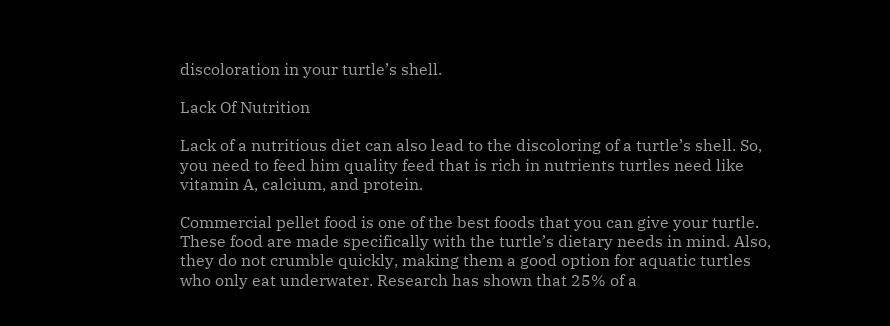discoloration in your turtle’s shell.

Lack Of Nutrition

Lack of a nutritious diet can also lead to the discoloring of a turtle’s shell. So, you need to feed him quality feed that is rich in nutrients turtles need like vitamin A, calcium, and protein.

Commercial pellet food is one of the best foods that you can give your turtle. These food are made specifically with the turtle’s dietary needs in mind. Also, they do not crumble quickly, making them a good option for aquatic turtles who only eat underwater. Research has shown that 25% of a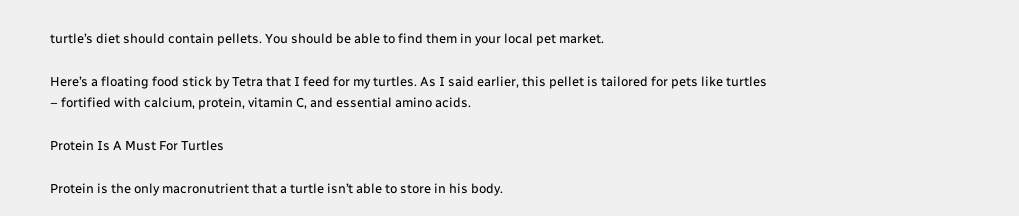turtle’s diet should contain pellets. You should be able to find them in your local pet market.

Here’s a floating food stick by Tetra that I feed for my turtles. As I said earlier, this pellet is tailored for pets like turtles – fortified with calcium, protein, vitamin C, and essential amino acids.

Protein Is A Must For Turtles

Protein is the only macronutrient that a turtle isn’t able to store in his body.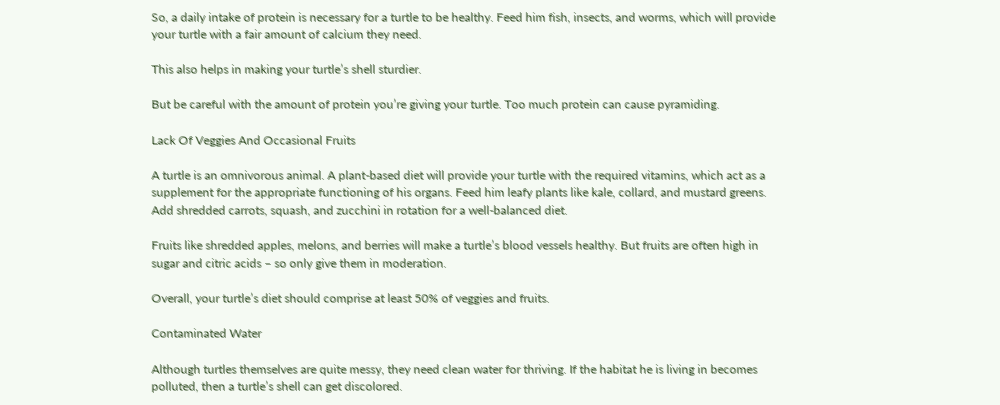So, a daily intake of protein is necessary for a turtle to be healthy. Feed him fish, insects, and worms, which will provide your turtle with a fair amount of calcium they need.

This also helps in making your turtle’s shell sturdier.

But be careful with the amount of protein you’re giving your turtle. Too much protein can cause pyramiding.

Lack Of Veggies And Occasional Fruits

A turtle is an omnivorous animal. A plant-based diet will provide your turtle with the required vitamins, which act as a supplement for the appropriate functioning of his organs. Feed him leafy plants like kale, collard, and mustard greens. Add shredded carrots, squash, and zucchini in rotation for a well-balanced diet.

Fruits like shredded apples, melons, and berries will make a turtle’s blood vessels healthy. But fruits are often high in sugar and citric acids – so only give them in moderation.

Overall, your turtle’s diet should comprise at least 50% of veggies and fruits.

Contaminated Water

Although turtles themselves are quite messy, they need clean water for thriving. If the habitat he is living in becomes polluted, then a turtle’s shell can get discolored.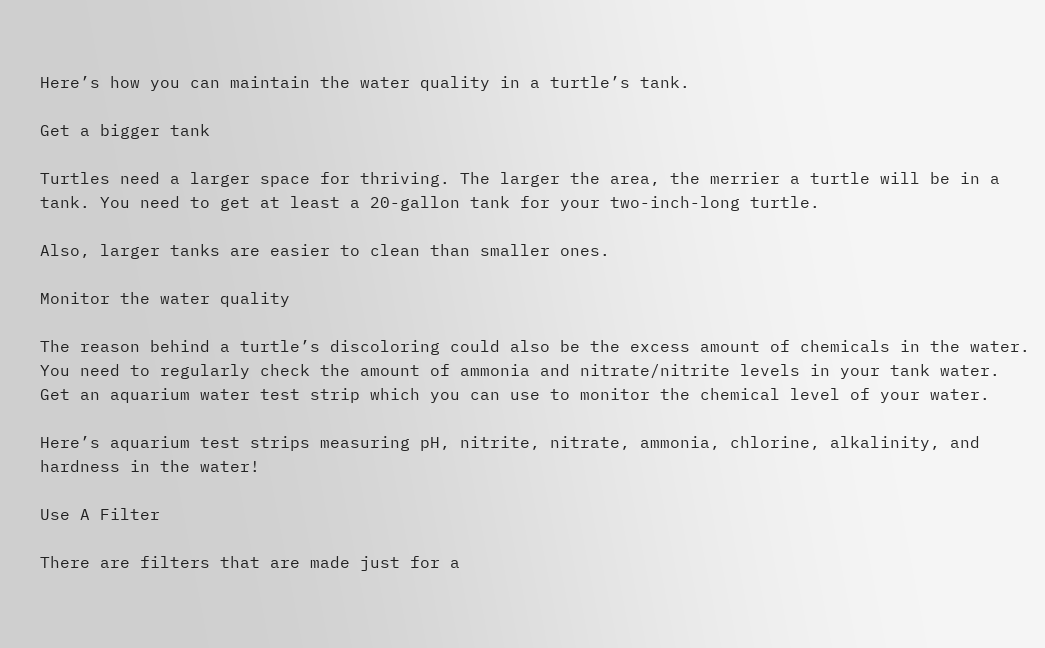Here’s how you can maintain the water quality in a turtle’s tank.

Get a bigger tank

Turtles need a larger space for thriving. The larger the area, the merrier a turtle will be in a tank. You need to get at least a 20-gallon tank for your two-inch-long turtle.

Also, larger tanks are easier to clean than smaller ones.

Monitor the water quality

The reason behind a turtle’s discoloring could also be the excess amount of chemicals in the water. You need to regularly check the amount of ammonia and nitrate/nitrite levels in your tank water. Get an aquarium water test strip which you can use to monitor the chemical level of your water.

Here’s aquarium test strips measuring pH, nitrite, nitrate, ammonia, chlorine, alkalinity, and hardness in the water!

Use A Filter

There are filters that are made just for a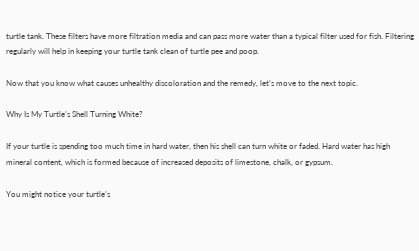turtle tank. These filters have more filtration media and can pass more water than a typical filter used for fish. Filtering regularly will help in keeping your turtle tank clean of turtle pee and poop.

Now that you know what causes unhealthy discoloration and the remedy, let’s move to the next topic.

Why Is My Turtle’s Shell Turning White?

If your turtle is spending too much time in hard water, then his shell can turn white or faded. Hard water has high mineral content, which is formed because of increased deposits of limestone, chalk, or gypsum.

You might notice your turtle’s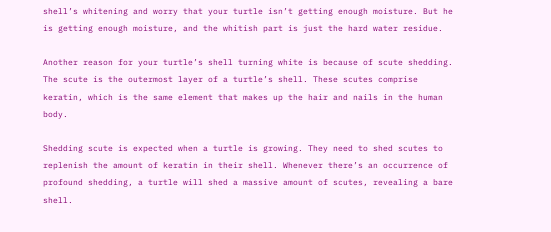shell’s whitening and worry that your turtle isn’t getting enough moisture. But he is getting enough moisture, and the whitish part is just the hard water residue.

Another reason for your turtle’s shell turning white is because of scute shedding. The scute is the outermost layer of a turtle’s shell. These scutes comprise keratin, which is the same element that makes up the hair and nails in the human body.

Shedding scute is expected when a turtle is growing. They need to shed scutes to replenish the amount of keratin in their shell. Whenever there’s an occurrence of profound shedding, a turtle will shed a massive amount of scutes, revealing a bare shell.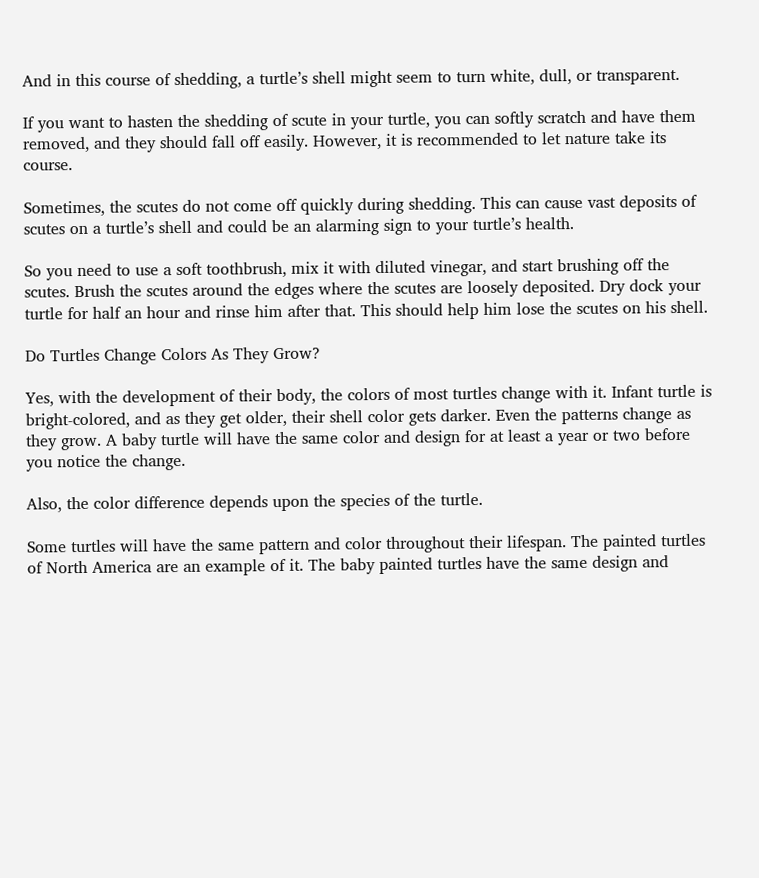And in this course of shedding, a turtle’s shell might seem to turn white, dull, or transparent.

If you want to hasten the shedding of scute in your turtle, you can softly scratch and have them removed, and they should fall off easily. However, it is recommended to let nature take its course.

Sometimes, the scutes do not come off quickly during shedding. This can cause vast deposits of scutes on a turtle’s shell and could be an alarming sign to your turtle’s health.

So you need to use a soft toothbrush, mix it with diluted vinegar, and start brushing off the scutes. Brush the scutes around the edges where the scutes are loosely deposited. Dry dock your turtle for half an hour and rinse him after that. This should help him lose the scutes on his shell.

Do Turtles Change Colors As They Grow?

Yes, with the development of their body, the colors of most turtles change with it. Infant turtle is bright-colored, and as they get older, their shell color gets darker. Even the patterns change as they grow. A baby turtle will have the same color and design for at least a year or two before you notice the change.

Also, the color difference depends upon the species of the turtle.

Some turtles will have the same pattern and color throughout their lifespan. The painted turtles of North America are an example of it. The baby painted turtles have the same design and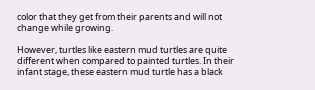color that they get from their parents and will not change while growing.

However, turtles like eastern mud turtles are quite different when compared to painted turtles. In their infant stage, these eastern mud turtle has a black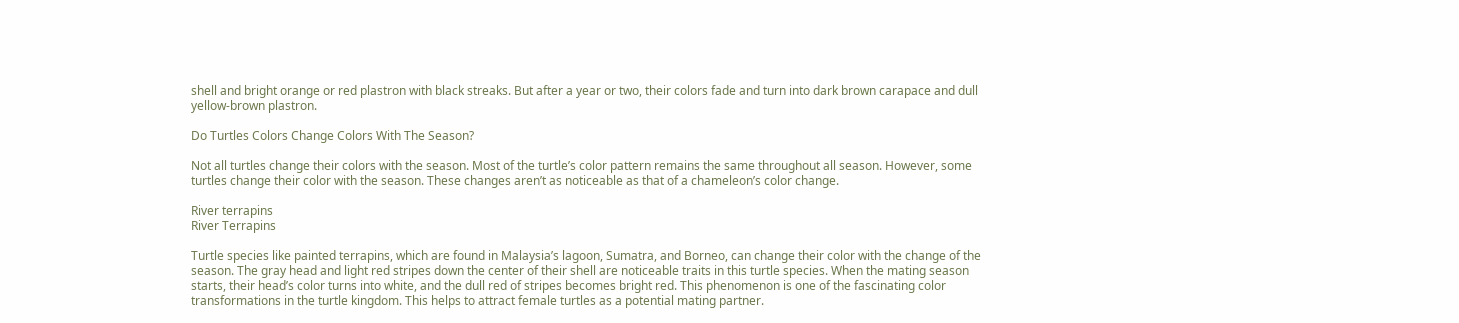shell and bright orange or red plastron with black streaks. But after a year or two, their colors fade and turn into dark brown carapace and dull yellow-brown plastron.

Do Turtles Colors Change Colors With The Season?

Not all turtles change their colors with the season. Most of the turtle’s color pattern remains the same throughout all season. However, some turtles change their color with the season. These changes aren’t as noticeable as that of a chameleon’s color change.

River terrapins
River Terrapins

Turtle species like painted terrapins, which are found in Malaysia’s lagoon, Sumatra, and Borneo, can change their color with the change of the season. The gray head and light red stripes down the center of their shell are noticeable traits in this turtle species. When the mating season starts, their head’s color turns into white, and the dull red of stripes becomes bright red. This phenomenon is one of the fascinating color transformations in the turtle kingdom. This helps to attract female turtles as a potential mating partner.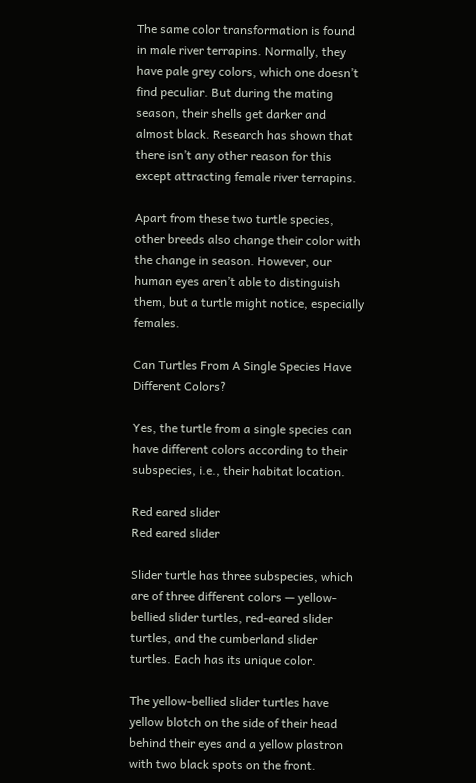The same color transformation is found in male river terrapins. Normally, they have pale grey colors, which one doesn’t find peculiar. But during the mating season, their shells get darker and almost black. Research has shown that there isn’t any other reason for this except attracting female river terrapins.

Apart from these two turtle species, other breeds also change their color with the change in season. However, our human eyes aren’t able to distinguish them, but a turtle might notice, especially females.

Can Turtles From A Single Species Have Different Colors?

Yes, the turtle from a single species can have different colors according to their subspecies, i.e., their habitat location.

Red eared slider
Red eared slider

Slider turtle has three subspecies, which are of three different colors — yellow-bellied slider turtles, red-eared slider turtles, and the cumberland slider turtles. Each has its unique color.

The yellow-bellied slider turtles have yellow blotch on the side of their head behind their eyes and a yellow plastron with two black spots on the front.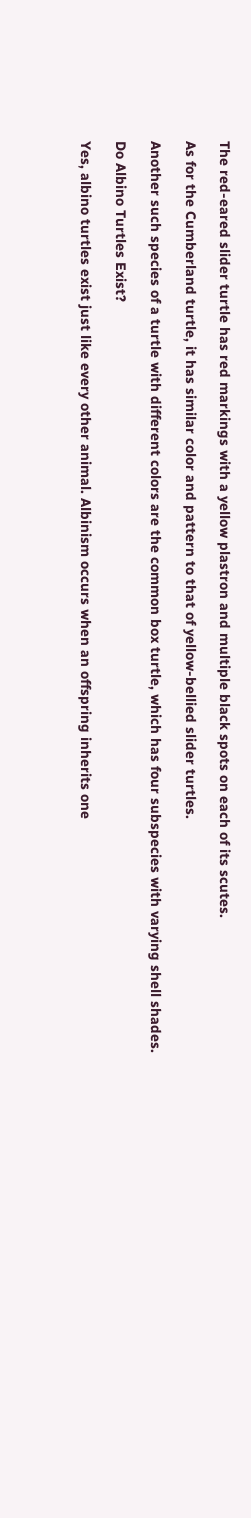The red-eared slider turtle has red markings with a yellow plastron and multiple black spots on each of its scutes.

As for the Cumberland turtle, it has similar color and pattern to that of yellow-bellied slider turtles.

Another such species of a turtle with different colors are the common box turtle, which has four subspecies with varying shell shades.

Do Albino Turtles Exist?

Yes, albino turtles exist just like every other animal. Albinism occurs when an offspring inherits one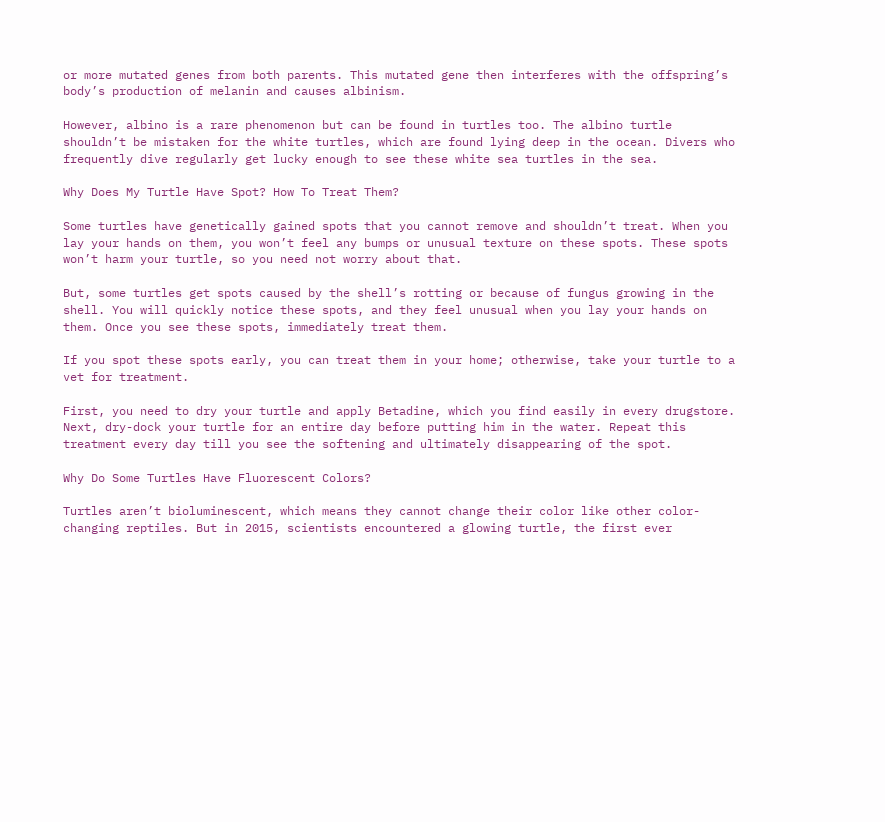or more mutated genes from both parents. This mutated gene then interferes with the offspring’s body’s production of melanin and causes albinism.

However, albino is a rare phenomenon but can be found in turtles too. The albino turtle shouldn’t be mistaken for the white turtles, which are found lying deep in the ocean. Divers who frequently dive regularly get lucky enough to see these white sea turtles in the sea.

Why Does My Turtle Have Spot? How To Treat Them?

Some turtles have genetically gained spots that you cannot remove and shouldn’t treat. When you lay your hands on them, you won’t feel any bumps or unusual texture on these spots. These spots won’t harm your turtle, so you need not worry about that.

But, some turtles get spots caused by the shell’s rotting or because of fungus growing in the shell. You will quickly notice these spots, and they feel unusual when you lay your hands on them. Once you see these spots, immediately treat them.

If you spot these spots early, you can treat them in your home; otherwise, take your turtle to a vet for treatment.

First, you need to dry your turtle and apply Betadine, which you find easily in every drugstore. Next, dry-dock your turtle for an entire day before putting him in the water. Repeat this treatment every day till you see the softening and ultimately disappearing of the spot.

Why Do Some Turtles Have Fluorescent Colors?

Turtles aren’t bioluminescent, which means they cannot change their color like other color-changing reptiles. But in 2015, scientists encountered a glowing turtle, the first ever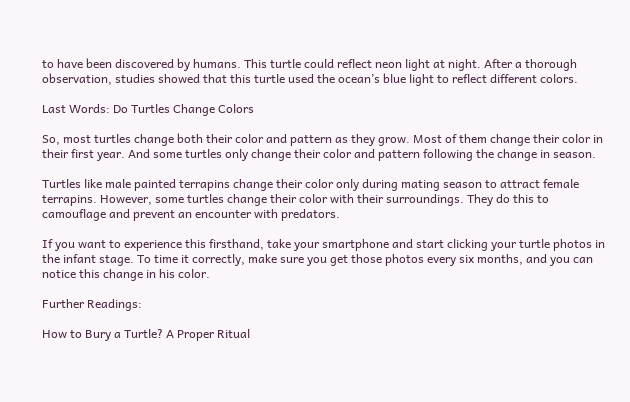to have been discovered by humans. This turtle could reflect neon light at night. After a thorough observation, studies showed that this turtle used the ocean’s blue light to reflect different colors.

Last Words: Do Turtles Change Colors

So, most turtles change both their color and pattern as they grow. Most of them change their color in their first year. And some turtles only change their color and pattern following the change in season.

Turtles like male painted terrapins change their color only during mating season to attract female terrapins. However, some turtles change their color with their surroundings. They do this to camouflage and prevent an encounter with predators.

If you want to experience this firsthand, take your smartphone and start clicking your turtle photos in the infant stage. To time it correctly, make sure you get those photos every six months, and you can notice this change in his color.

Further Readings:

How to Bury a Turtle? A Proper Ritual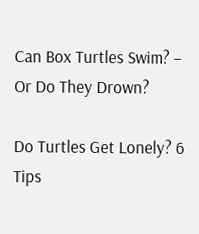Can Box Turtles Swim? – Or Do They Drown?

Do Turtles Get Lonely? 6 Tips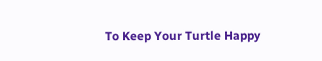To Keep Your Turtle Happy